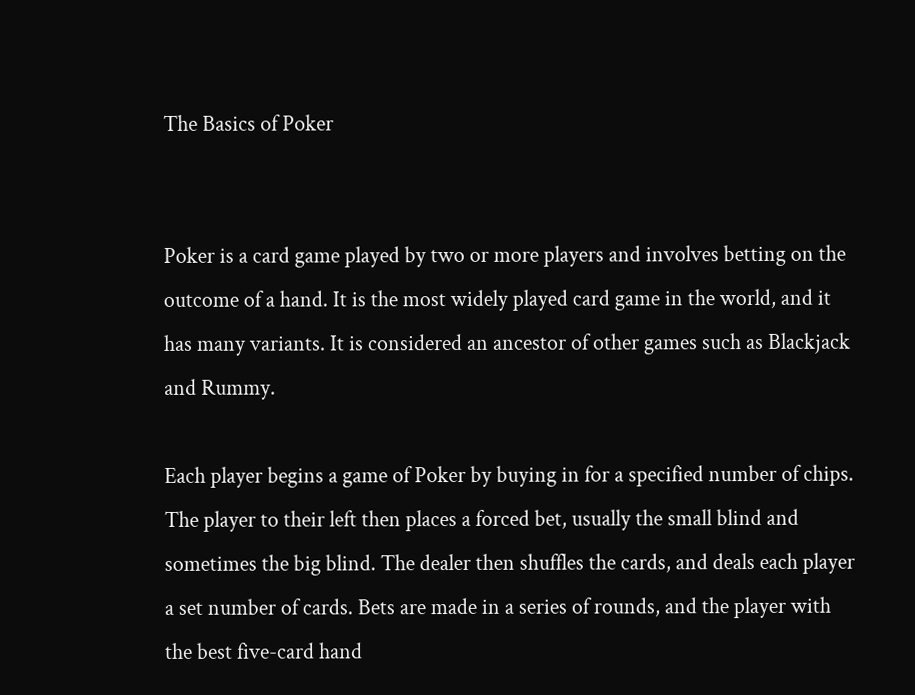The Basics of Poker


Poker is a card game played by two or more players and involves betting on the outcome of a hand. It is the most widely played card game in the world, and it has many variants. It is considered an ancestor of other games such as Blackjack and Rummy.

Each player begins a game of Poker by buying in for a specified number of chips. The player to their left then places a forced bet, usually the small blind and sometimes the big blind. The dealer then shuffles the cards, and deals each player a set number of cards. Bets are made in a series of rounds, and the player with the best five-card hand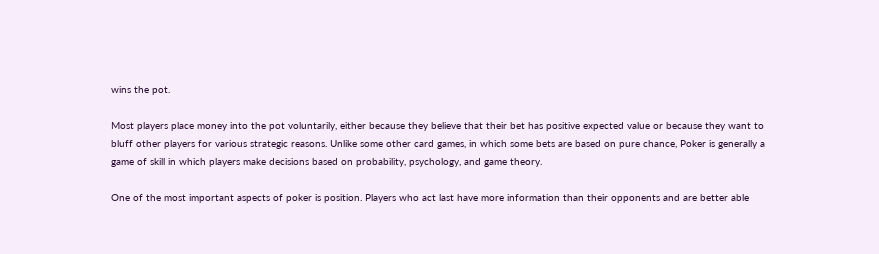wins the pot.

Most players place money into the pot voluntarily, either because they believe that their bet has positive expected value or because they want to bluff other players for various strategic reasons. Unlike some other card games, in which some bets are based on pure chance, Poker is generally a game of skill in which players make decisions based on probability, psychology, and game theory.

One of the most important aspects of poker is position. Players who act last have more information than their opponents and are better able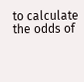to calculate the odds of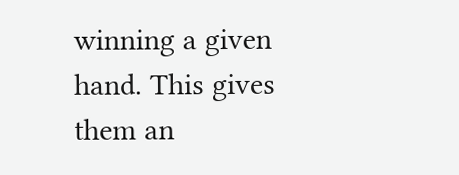winning a given hand. This gives them an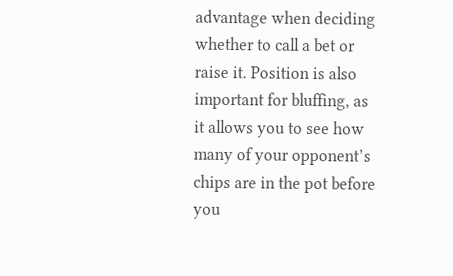advantage when deciding whether to call a bet or raise it. Position is also important for bluffing, as it allows you to see how many of your opponent’s chips are in the pot before you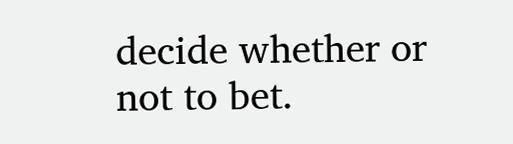decide whether or not to bet.